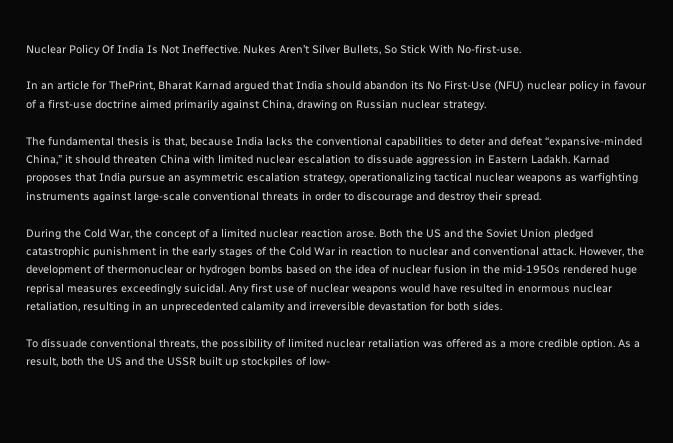Nuclear Policy Of India Is Not Ineffective. Nukes Aren’t Silver Bullets, So Stick With No-first-use.

In an article for ThePrint, Bharat Karnad argued that India should abandon its No First-Use (NFU) nuclear policy in favour of a first-use doctrine aimed primarily against China, drawing on Russian nuclear strategy.

The fundamental thesis is that, because India lacks the conventional capabilities to deter and defeat “expansive-minded China,” it should threaten China with limited nuclear escalation to dissuade aggression in Eastern Ladakh. Karnad proposes that India pursue an asymmetric escalation strategy, operationalizing tactical nuclear weapons as warfighting instruments against large-scale conventional threats in order to discourage and destroy their spread.

During the Cold War, the concept of a limited nuclear reaction arose. Both the US and the Soviet Union pledged catastrophic punishment in the early stages of the Cold War in reaction to nuclear and conventional attack. However, the development of thermonuclear or hydrogen bombs based on the idea of nuclear fusion in the mid-1950s rendered huge reprisal measures exceedingly suicidal. Any first use of nuclear weapons would have resulted in enormous nuclear retaliation, resulting in an unprecedented calamity and irreversible devastation for both sides.

To dissuade conventional threats, the possibility of limited nuclear retaliation was offered as a more credible option. As a result, both the US and the USSR built up stockpiles of low-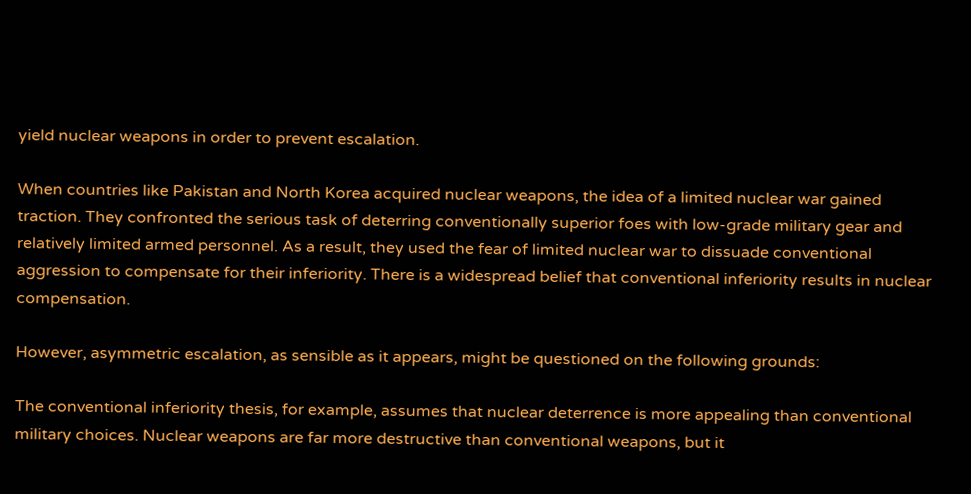yield nuclear weapons in order to prevent escalation.

When countries like Pakistan and North Korea acquired nuclear weapons, the idea of a limited nuclear war gained traction. They confronted the serious task of deterring conventionally superior foes with low-grade military gear and relatively limited armed personnel. As a result, they used the fear of limited nuclear war to dissuade conventional aggression to compensate for their inferiority. There is a widespread belief that conventional inferiority results in nuclear compensation.

However, asymmetric escalation, as sensible as it appears, might be questioned on the following grounds:

The conventional inferiority thesis, for example, assumes that nuclear deterrence is more appealing than conventional military choices. Nuclear weapons are far more destructive than conventional weapons, but it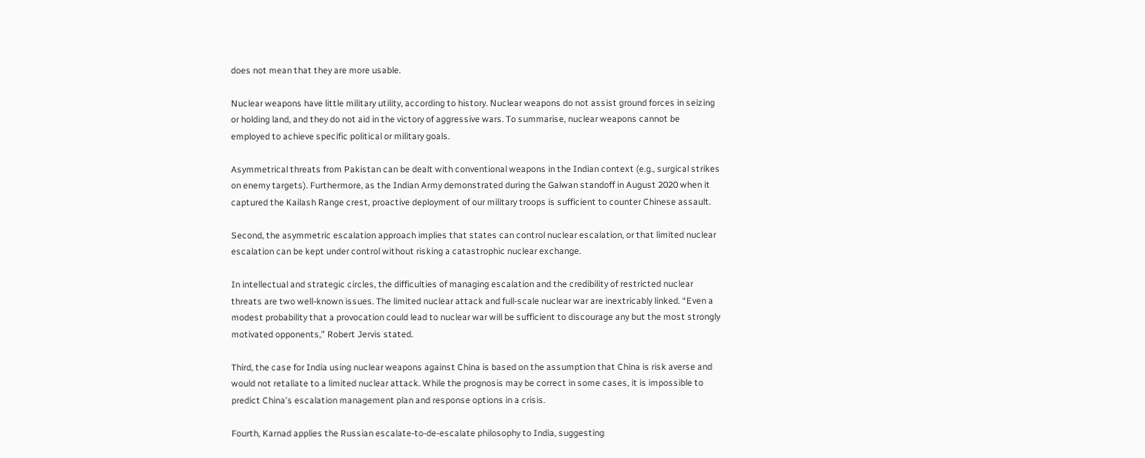does not mean that they are more usable.

Nuclear weapons have little military utility, according to history. Nuclear weapons do not assist ground forces in seizing or holding land, and they do not aid in the victory of aggressive wars. To summarise, nuclear weapons cannot be employed to achieve specific political or military goals.

Asymmetrical threats from Pakistan can be dealt with conventional weapons in the Indian context (e.g., surgical strikes on enemy targets). Furthermore, as the Indian Army demonstrated during the Galwan standoff in August 2020 when it captured the Kailash Range crest, proactive deployment of our military troops is sufficient to counter Chinese assault.

Second, the asymmetric escalation approach implies that states can control nuclear escalation, or that limited nuclear escalation can be kept under control without risking a catastrophic nuclear exchange.

In intellectual and strategic circles, the difficulties of managing escalation and the credibility of restricted nuclear threats are two well-known issues. The limited nuclear attack and full-scale nuclear war are inextricably linked. “Even a modest probability that a provocation could lead to nuclear war will be sufficient to discourage any but the most strongly motivated opponents,” Robert Jervis stated.

Third, the case for India using nuclear weapons against China is based on the assumption that China is risk averse and would not retaliate to a limited nuclear attack. While the prognosis may be correct in some cases, it is impossible to predict China’s escalation management plan and response options in a crisis.

Fourth, Karnad applies the Russian escalate-to-de-escalate philosophy to India, suggesting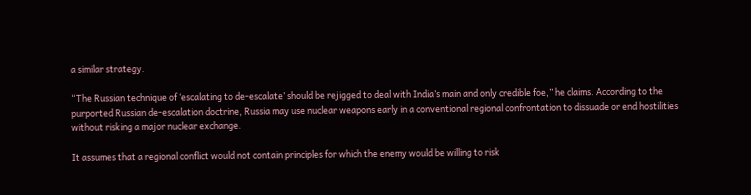a similar strategy.

“The Russian technique of ‘escalating to de-escalate’ should be rejigged to deal with India’s main and only credible foe,” he claims. According to the purported Russian de-escalation doctrine, Russia may use nuclear weapons early in a conventional regional confrontation to dissuade or end hostilities without risking a major nuclear exchange.

It assumes that a regional conflict would not contain principles for which the enemy would be willing to risk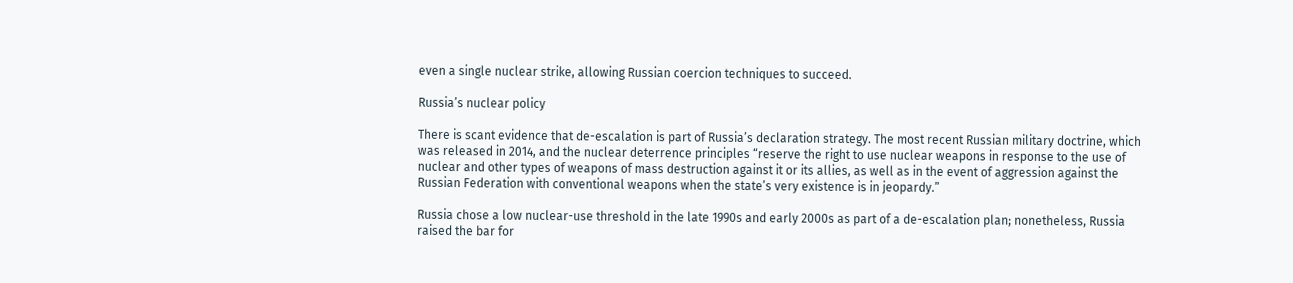even a single nuclear strike, allowing Russian coercion techniques to succeed.

Russia’s nuclear policy

There is scant evidence that de-escalation is part of Russia’s declaration strategy. The most recent Russian military doctrine, which was released in 2014, and the nuclear deterrence principles “reserve the right to use nuclear weapons in response to the use of nuclear and other types of weapons of mass destruction against it or its allies, as well as in the event of aggression against the Russian Federation with conventional weapons when the state’s very existence is in jeopardy.”

Russia chose a low nuclear-use threshold in the late 1990s and early 2000s as part of a de-escalation plan; nonetheless, Russia raised the bar for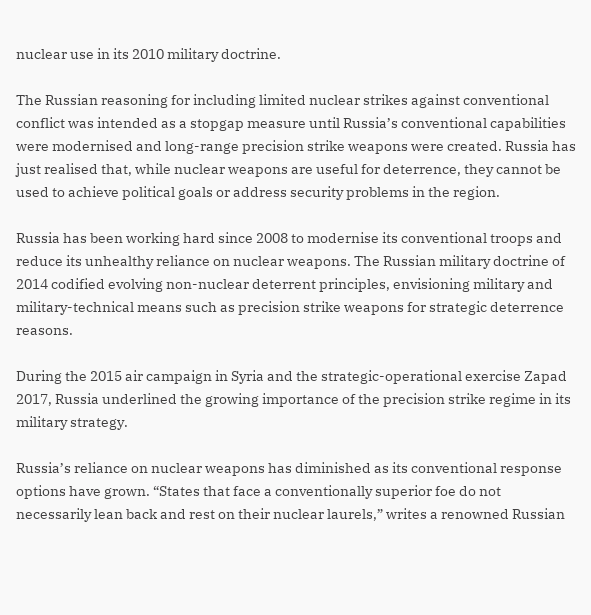nuclear use in its 2010 military doctrine.

The Russian reasoning for including limited nuclear strikes against conventional conflict was intended as a stopgap measure until Russia’s conventional capabilities were modernised and long-range precision strike weapons were created. Russia has just realised that, while nuclear weapons are useful for deterrence, they cannot be used to achieve political goals or address security problems in the region.

Russia has been working hard since 2008 to modernise its conventional troops and reduce its unhealthy reliance on nuclear weapons. The Russian military doctrine of 2014 codified evolving non-nuclear deterrent principles, envisioning military and military-technical means such as precision strike weapons for strategic deterrence reasons.

During the 2015 air campaign in Syria and the strategic-operational exercise Zapad 2017, Russia underlined the growing importance of the precision strike regime in its military strategy.

Russia’s reliance on nuclear weapons has diminished as its conventional response options have grown. “States that face a conventionally superior foe do not necessarily lean back and rest on their nuclear laurels,” writes a renowned Russian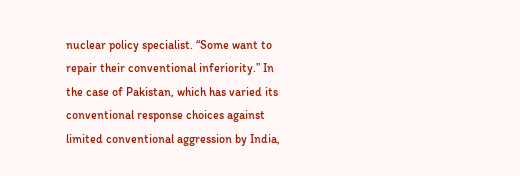nuclear policy specialist. “Some want to repair their conventional inferiority.” In the case of Pakistan, which has varied its conventional response choices against limited conventional aggression by India,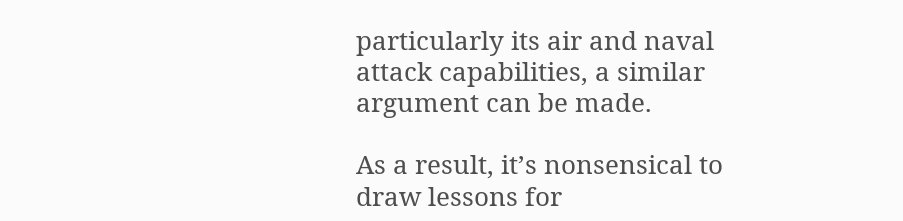particularly its air and naval attack capabilities, a similar argument can be made.

As a result, it’s nonsensical to draw lessons for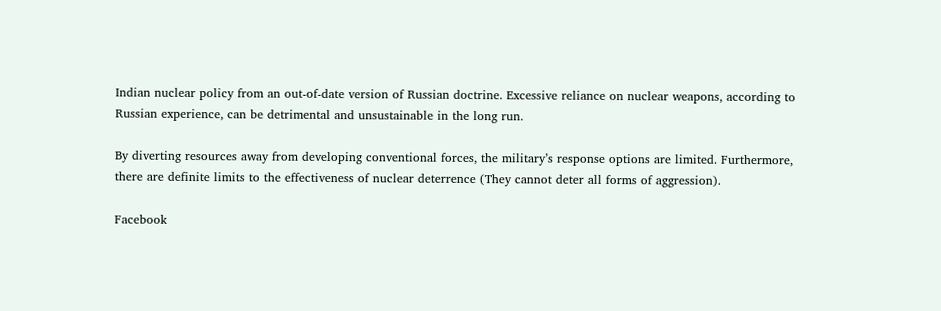Indian nuclear policy from an out-of-date version of Russian doctrine. Excessive reliance on nuclear weapons, according to Russian experience, can be detrimental and unsustainable in the long run.

By diverting resources away from developing conventional forces, the military’s response options are limited. Furthermore, there are definite limits to the effectiveness of nuclear deterrence (They cannot deter all forms of aggression).

Facebook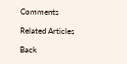Comments

Related Articles

Back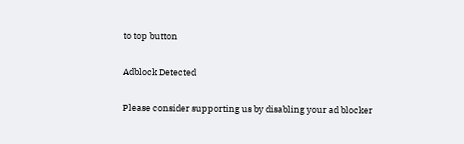to top button

Adblock Detected

Please consider supporting us by disabling your ad blocker